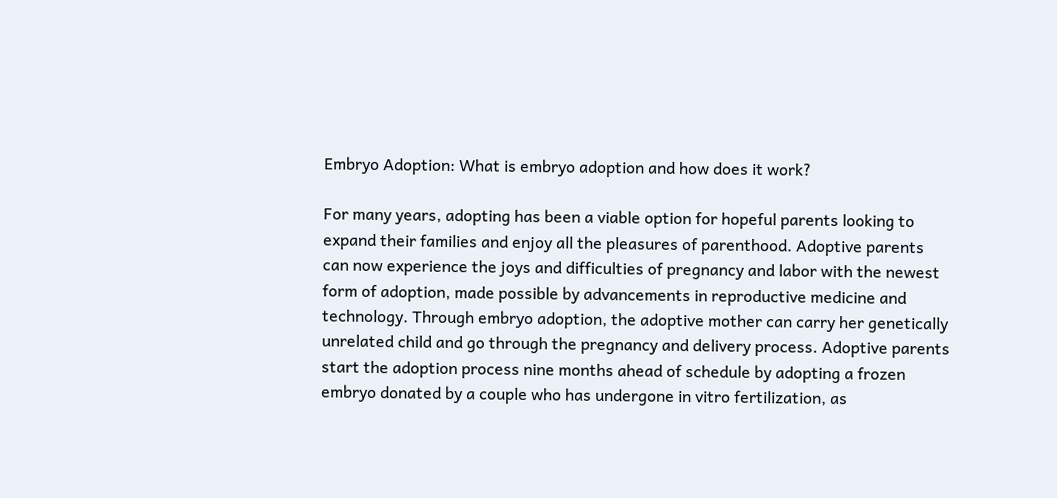Embryo Adoption: What is embryo adoption and how does it work?

For many years, adopting has been a viable option for hopeful parents looking to expand their families and enjoy all the pleasures of parenthood. Adoptive parents can now experience the joys and difficulties of pregnancy and labor with the newest form of adoption, made possible by advancements in reproductive medicine and technology. Through embryo adoption, the adoptive mother can carry her genetically unrelated child and go through the pregnancy and delivery process. Adoptive parents start the adoption process nine months ahead of schedule by adopting a frozen embryo donated by a couple who has undergone in vitro fertilization, as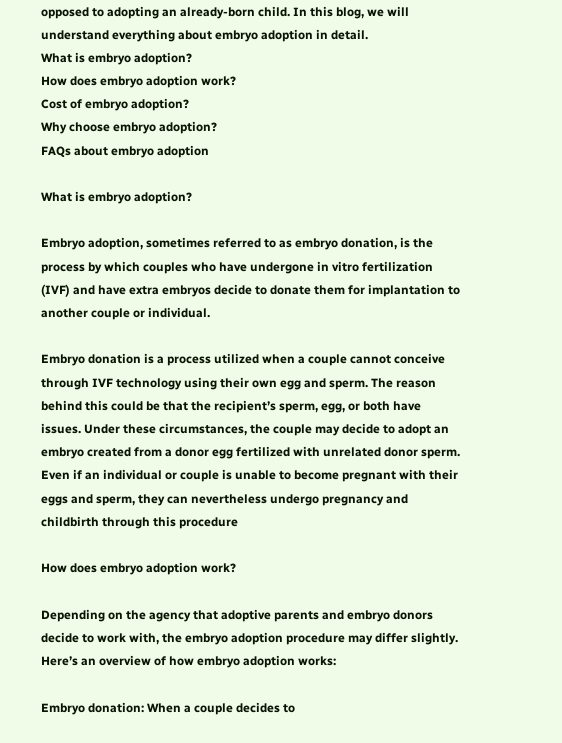opposed to adopting an already-born child. In this blog, we will understand everything about embryo adoption in detail.
What is embryo adoption?
How does embryo adoption work?
Cost of embryo adoption?
Why choose embryo adoption?
FAQs about embryo adoption

What is embryo adoption?

Embryo adoption, sometimes referred to as embryo donation, is the process by which couples who have undergone in vitro fertilization (IVF) and have extra embryos decide to donate them for implantation to another couple or individual.

Embryo donation is a process utilized when a couple cannot conceive through IVF technology using their own egg and sperm. The reason behind this could be that the recipient’s sperm, egg, or both have issues. Under these circumstances, the couple may decide to adopt an embryo created from a donor egg fertilized with unrelated donor sperm. Even if an individual or couple is unable to become pregnant with their eggs and sperm, they can nevertheless undergo pregnancy and childbirth through this procedure

How does embryo adoption work?

Depending on the agency that adoptive parents and embryo donors decide to work with, the embryo adoption procedure may differ slightly. Here’s an overview of how embryo adoption works:

Embryo donation: When a couple decides to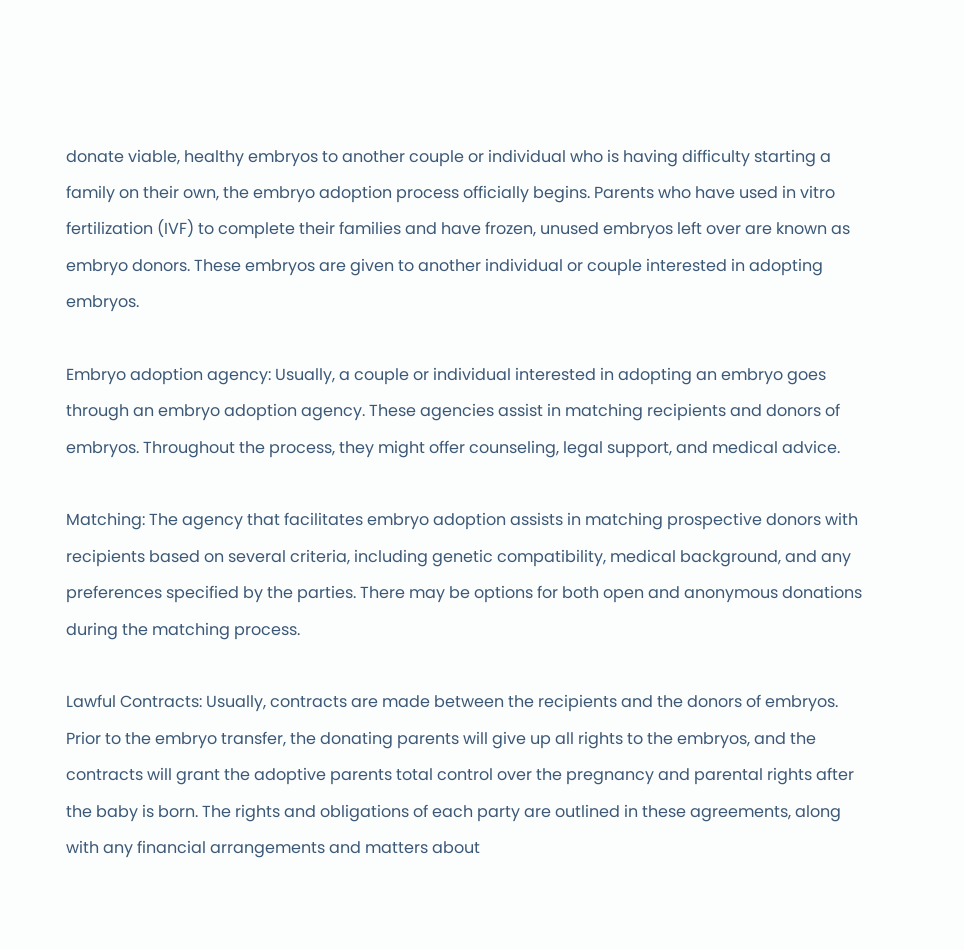donate viable, healthy embryos to another couple or individual who is having difficulty starting a family on their own, the embryo adoption process officially begins. Parents who have used in vitro fertilization (IVF) to complete their families and have frozen, unused embryos left over are known as embryo donors. These embryos are given to another individual or couple interested in adopting embryos.

Embryo adoption agency: Usually, a couple or individual interested in adopting an embryo goes through an embryo adoption agency. These agencies assist in matching recipients and donors of embryos. Throughout the process, they might offer counseling, legal support, and medical advice.

Matching: The agency that facilitates embryo adoption assists in matching prospective donors with recipients based on several criteria, including genetic compatibility, medical background, and any preferences specified by the parties. There may be options for both open and anonymous donations during the matching process.

Lawful Contracts: Usually, contracts are made between the recipients and the donors of embryos. Prior to the embryo transfer, the donating parents will give up all rights to the embryos, and the contracts will grant the adoptive parents total control over the pregnancy and parental rights after the baby is born. The rights and obligations of each party are outlined in these agreements, along with any financial arrangements and matters about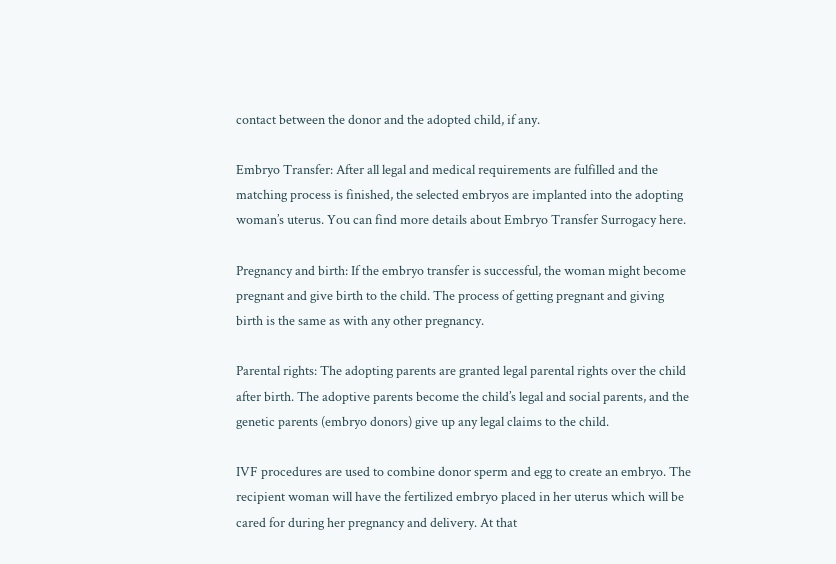contact between the donor and the adopted child, if any.

Embryo Transfer: After all legal and medical requirements are fulfilled and the matching process is finished, the selected embryos are implanted into the adopting woman’s uterus. You can find more details about Embryo Transfer Surrogacy here.

Pregnancy and birth: If the embryo transfer is successful, the woman might become pregnant and give birth to the child. The process of getting pregnant and giving birth is the same as with any other pregnancy.

Parental rights: The adopting parents are granted legal parental rights over the child after birth. The adoptive parents become the child’s legal and social parents, and the genetic parents (embryo donors) give up any legal claims to the child.

IVF procedures are used to combine donor sperm and egg to create an embryo. The recipient woman will have the fertilized embryo placed in her uterus which will be cared for during her pregnancy and delivery. At that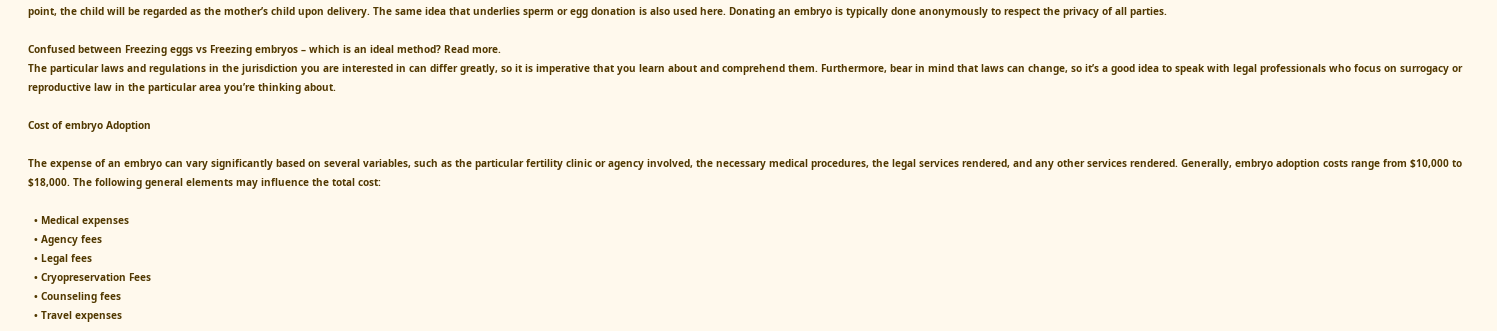point, the child will be regarded as the mother’s child upon delivery. The same idea that underlies sperm or egg donation is also used here. Donating an embryo is typically done anonymously to respect the privacy of all parties.

Confused between Freezing eggs vs Freezing embryos – which is an ideal method? Read more.
The particular laws and regulations in the jurisdiction you are interested in can differ greatly, so it is imperative that you learn about and comprehend them. Furthermore, bear in mind that laws can change, so it’s a good idea to speak with legal professionals who focus on surrogacy or reproductive law in the particular area you’re thinking about.

Cost of embryo Adoption

The expense of an embryo can vary significantly based on several variables, such as the particular fertility clinic or agency involved, the necessary medical procedures, the legal services rendered, and any other services rendered. Generally, embryo adoption costs range from $10,000 to $18,000. The following general elements may influence the total cost:

  • Medical expenses
  • Agency fees
  • Legal fees
  • Cryopreservation Fees
  • Counseling fees
  • Travel expenses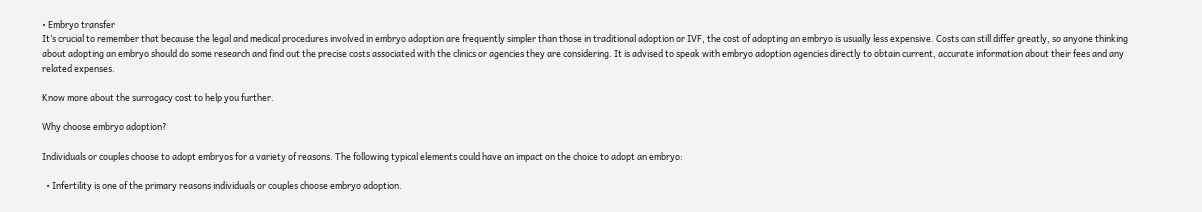• Embryo transfer
It’s crucial to remember that because the legal and medical procedures involved in embryo adoption are frequently simpler than those in traditional adoption or IVF, the cost of adopting an embryo is usually less expensive. Costs can still differ greatly, so anyone thinking about adopting an embryo should do some research and find out the precise costs associated with the clinics or agencies they are considering. It is advised to speak with embryo adoption agencies directly to obtain current, accurate information about their fees and any related expenses.

Know more about the surrogacy cost to help you further.

Why choose embryo adoption?

Individuals or couples choose to adopt embryos for a variety of reasons. The following typical elements could have an impact on the choice to adopt an embryo:

  • Infertility is one of the primary reasons individuals or couples choose embryo adoption.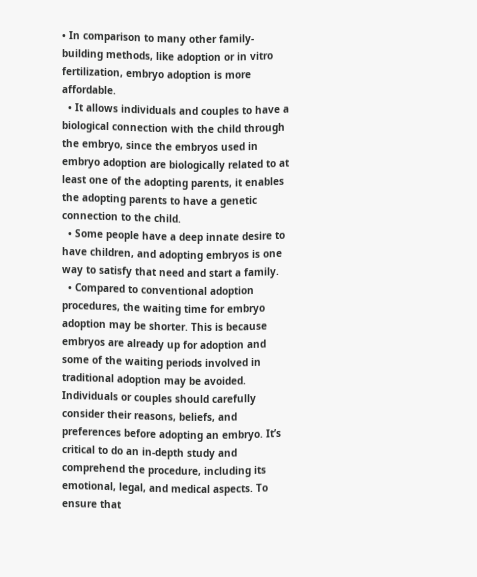• In comparison to many other family-building methods, like adoption or in vitro fertilization, embryo adoption is more affordable.
  • It allows individuals and couples to have a biological connection with the child through the embryo, since the embryos used in embryo adoption are biologically related to at least one of the adopting parents, it enables the adopting parents to have a genetic connection to the child.
  • Some people have a deep innate desire to have children, and adopting embryos is one way to satisfy that need and start a family.
  • Compared to conventional adoption procedures, the waiting time for embryo adoption may be shorter. This is because embryos are already up for adoption and some of the waiting periods involved in traditional adoption may be avoided.
Individuals or couples should carefully consider their reasons, beliefs, and preferences before adopting an embryo. It’s critical to do an in-depth study and comprehend the procedure, including its emotional, legal, and medical aspects. To ensure that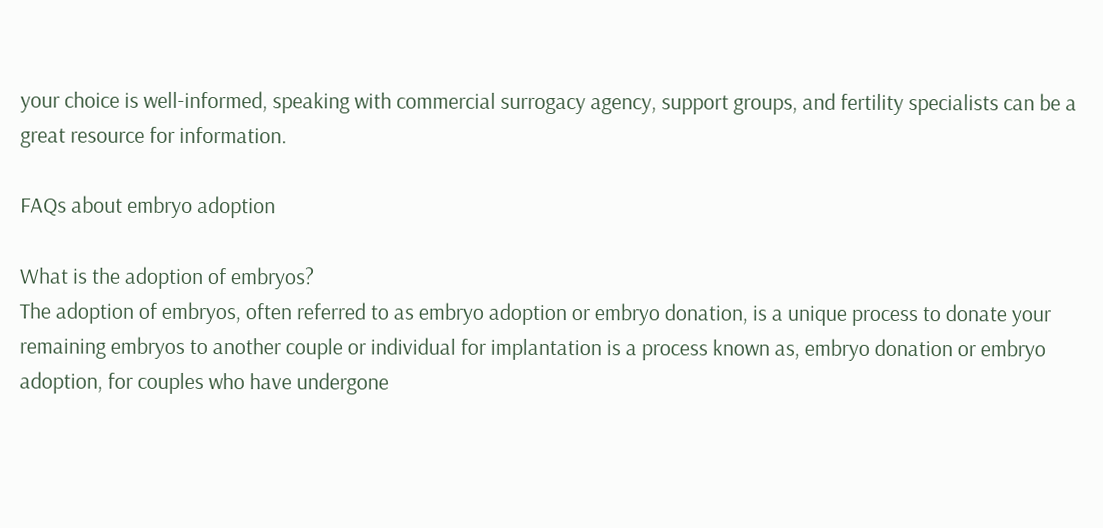your choice is well-informed, speaking with commercial surrogacy agency, support groups, and fertility specialists can be a great resource for information.

FAQs about embryo adoption

What is the adoption of embryos?
The adoption of embryos, often referred to as embryo adoption or embryo donation, is a unique process to donate your remaining embryos to another couple or individual for implantation is a process known as, embryo donation or embryo adoption, for couples who have undergone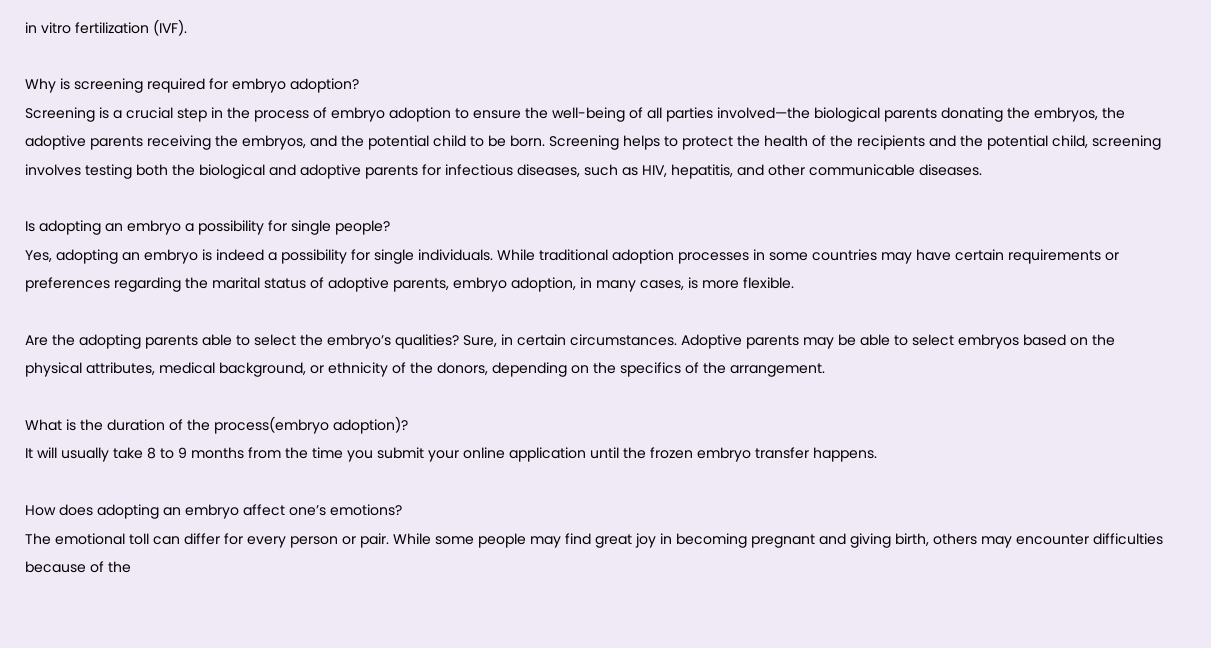in vitro fertilization (IVF).

Why is screening required for embryo adoption?
Screening is a crucial step in the process of embryo adoption to ensure the well-being of all parties involved—the biological parents donating the embryos, the adoptive parents receiving the embryos, and the potential child to be born. Screening helps to protect the health of the recipients and the potential child, screening involves testing both the biological and adoptive parents for infectious diseases, such as HIV, hepatitis, and other communicable diseases.

Is adopting an embryo a possibility for single people?
Yes, adopting an embryo is indeed a possibility for single individuals. While traditional adoption processes in some countries may have certain requirements or preferences regarding the marital status of adoptive parents, embryo adoption, in many cases, is more flexible.

Are the adopting parents able to select the embryo’s qualities? Sure, in certain circumstances. Adoptive parents may be able to select embryos based on the physical attributes, medical background, or ethnicity of the donors, depending on the specifics of the arrangement.

What is the duration of the process(embryo adoption)?
It will usually take 8 to 9 months from the time you submit your online application until the frozen embryo transfer happens.

How does adopting an embryo affect one’s emotions?
The emotional toll can differ for every person or pair. While some people may find great joy in becoming pregnant and giving birth, others may encounter difficulties because of the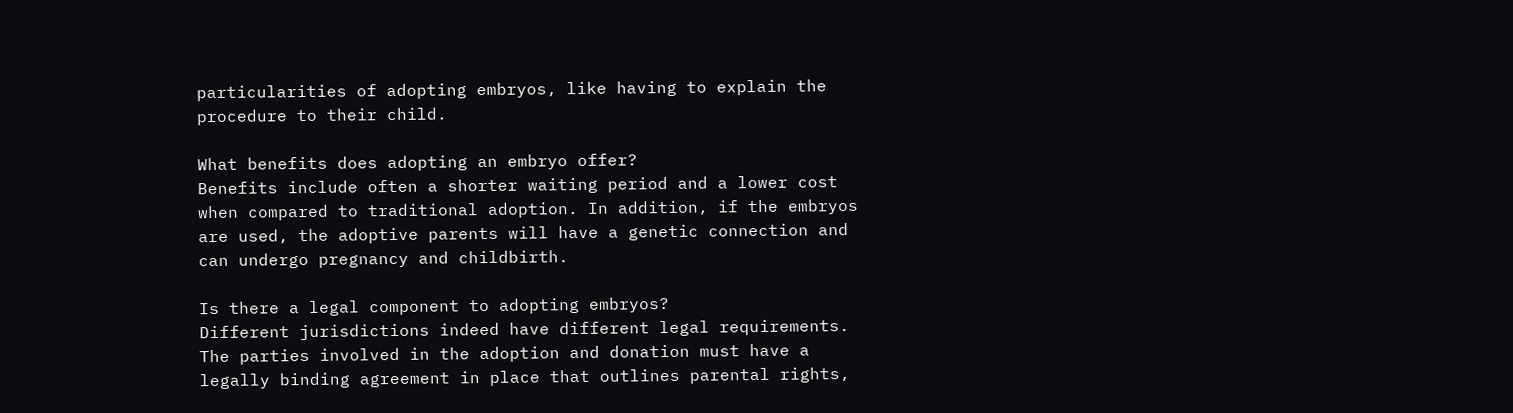particularities of adopting embryos, like having to explain the procedure to their child.

What benefits does adopting an embryo offer?
Benefits include often a shorter waiting period and a lower cost when compared to traditional adoption. In addition, if the embryos are used, the adoptive parents will have a genetic connection and can undergo pregnancy and childbirth.

Is there a legal component to adopting embryos?
Different jurisdictions indeed have different legal requirements. The parties involved in the adoption and donation must have a legally binding agreement in place that outlines parental rights,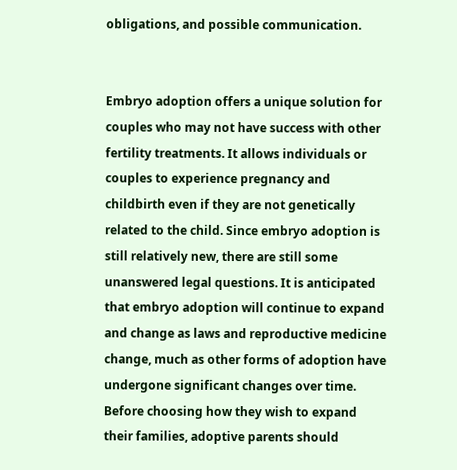obligations, and possible communication.


Embryo adoption offers a unique solution for couples who may not have success with other fertility treatments. It allows individuals or couples to experience pregnancy and childbirth even if they are not genetically related to the child. Since embryo adoption is still relatively new, there are still some unanswered legal questions. It is anticipated that embryo adoption will continue to expand and change as laws and reproductive medicine change, much as other forms of adoption have undergone significant changes over time. Before choosing how they wish to expand their families, adoptive parents should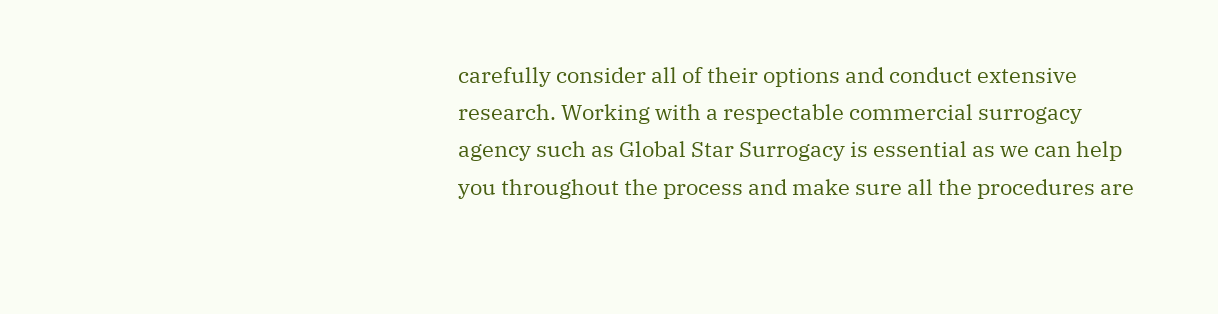carefully consider all of their options and conduct extensive research. Working with a respectable commercial surrogacy agency such as Global Star Surrogacy is essential as we can help you throughout the process and make sure all the procedures are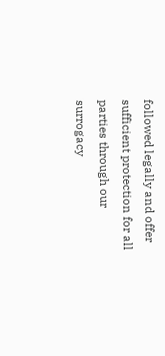followed legally and offer sufficient protection for all parties through our surrogacy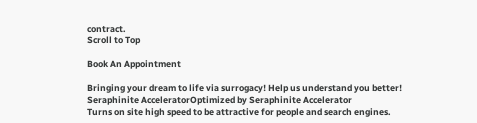contract.
Scroll to Top

Book An Appointment

Bringing your dream to life via surrogacy! Help us understand you better!
Seraphinite AcceleratorOptimized by Seraphinite Accelerator
Turns on site high speed to be attractive for people and search engines.